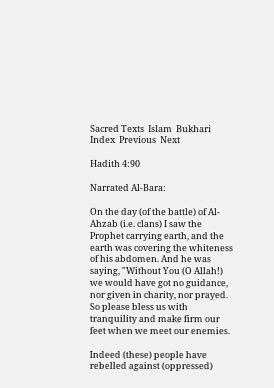Sacred Texts  Islam  Bukhari  Index  Previous  Next

Hadith 4:90

Narrated Al-Bara:

On the day (of the battle) of Al-Ahzab (i.e. clans) I saw the Prophet carrying earth, and the earth was covering the whiteness of his abdomen. And he was saying, "Without You (O Allah!) we would have got no guidance, nor given in charity, nor prayed. So please bless us with tranquility and make firm our feet when we meet our enemies.

Indeed (these) people have rebelled against (oppressed)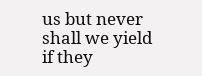us but never shall we yield if they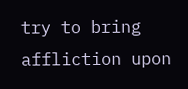try to bring affliction upon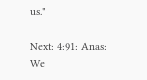us."

Next: 4:91: Anas: We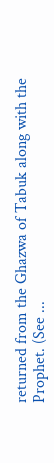returned from the Ghazwa of Tabuk along with the Prophet. (See ...